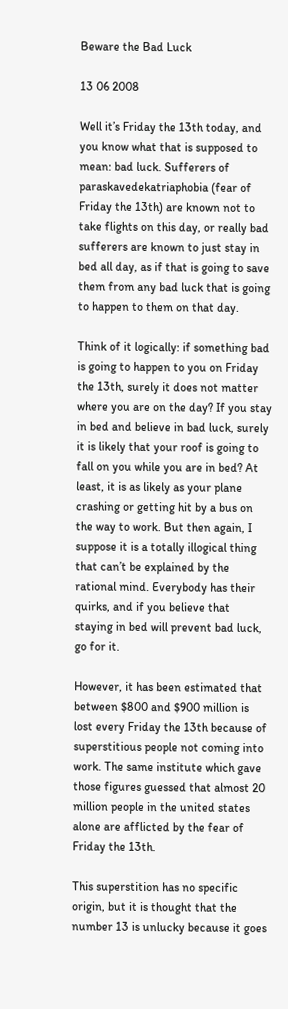Beware the Bad Luck

13 06 2008

Well it’s Friday the 13th today, and you know what that is supposed to mean: bad luck. Sufferers of paraskavedekatriaphobia (fear of Friday the 13th) are known not to take flights on this day, or really bad sufferers are known to just stay in bed all day, as if that is going to save them from any bad luck that is going to happen to them on that day.

Think of it logically: if something bad is going to happen to you on Friday the 13th, surely it does not matter where you are on the day? If you stay in bed and believe in bad luck, surely it is likely that your roof is going to fall on you while you are in bed? At least, it is as likely as your plane crashing or getting hit by a bus on the way to work. But then again, I suppose it is a totally illogical thing that can’t be explained by the rational mind. Everybody has their quirks, and if you believe that staying in bed will prevent bad luck, go for it.

However, it has been estimated that between $800 and $900 million is lost every Friday the 13th because of superstitious people not coming into work. The same institute which gave those figures guessed that almost 20 million people in the united states alone are afflicted by the fear of Friday the 13th.

This superstition has no specific origin, but it is thought that the number 13 is unlucky because it goes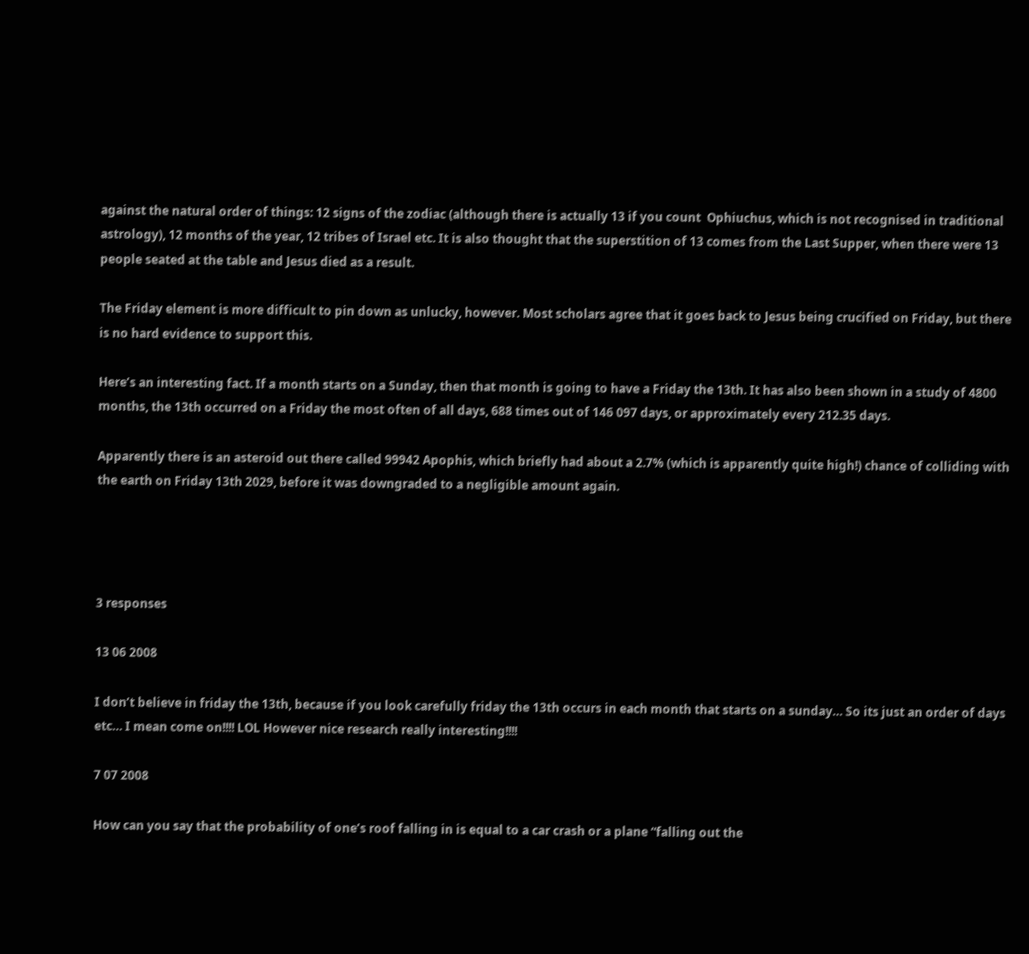against the natural order of things: 12 signs of the zodiac (although there is actually 13 if you count  Ophiuchus, which is not recognised in traditional astrology), 12 months of the year, 12 tribes of Israel etc. It is also thought that the superstition of 13 comes from the Last Supper, when there were 13 people seated at the table and Jesus died as a result.

The Friday element is more difficult to pin down as unlucky, however. Most scholars agree that it goes back to Jesus being crucified on Friday, but there is no hard evidence to support this.

Here’s an interesting fact. If a month starts on a Sunday, then that month is going to have a Friday the 13th. It has also been shown in a study of 4800 months, the 13th occurred on a Friday the most often of all days, 688 times out of 146 097 days, or approximately every 212.35 days.

Apparently there is an asteroid out there called 99942 Apophis, which briefly had about a 2.7% (which is apparently quite high!) chance of colliding with the earth on Friday 13th 2029, before it was downgraded to a negligible amount again.




3 responses

13 06 2008

I don’t believe in friday the 13th, because if you look carefully friday the 13th occurs in each month that starts on a sunday… So its just an order of days etc… I mean come on!!!! LOL However nice research really interesting!!!!

7 07 2008

How can you say that the probability of one’s roof falling in is equal to a car crash or a plane “falling out the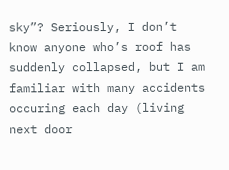sky”? Seriously, I don’t know anyone who’s roof has suddenly collapsed, but I am familiar with many accidents occuring each day (living next door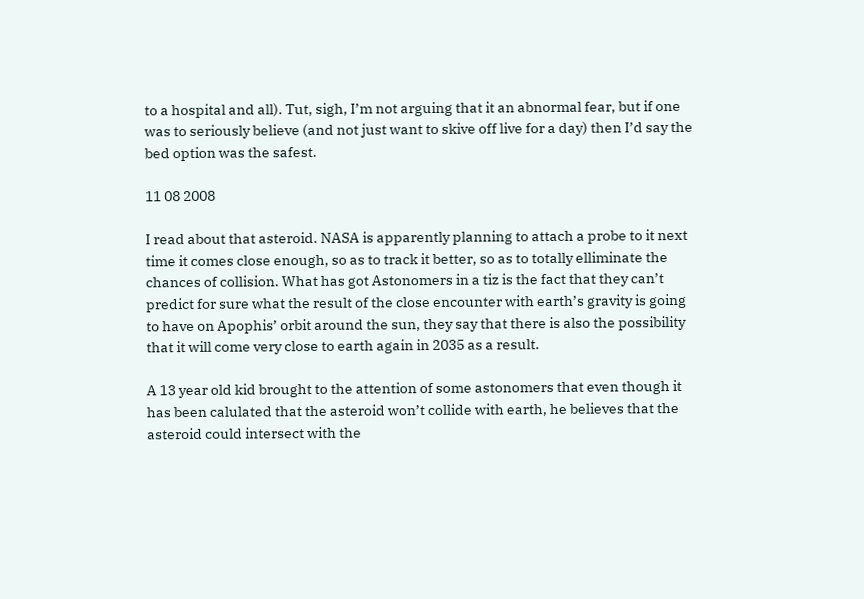to a hospital and all). Tut, sigh, I’m not arguing that it an abnormal fear, but if one was to seriously believe (and not just want to skive off live for a day) then I’d say the bed option was the safest.

11 08 2008

I read about that asteroid. NASA is apparently planning to attach a probe to it next time it comes close enough, so as to track it better, so as to totally elliminate the chances of collision. What has got Astonomers in a tiz is the fact that they can’t predict for sure what the result of the close encounter with earth’s gravity is going to have on Apophis’ orbit around the sun, they say that there is also the possibility that it will come very close to earth again in 2035 as a result.

A 13 year old kid brought to the attention of some astonomers that even though it has been calulated that the asteroid won’t collide with earth, he believes that the asteroid could intersect with the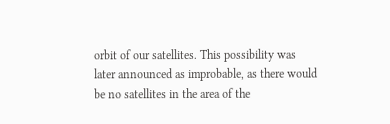orbit of our satellites. This possibility was later announced as improbable, as there would be no satellites in the area of the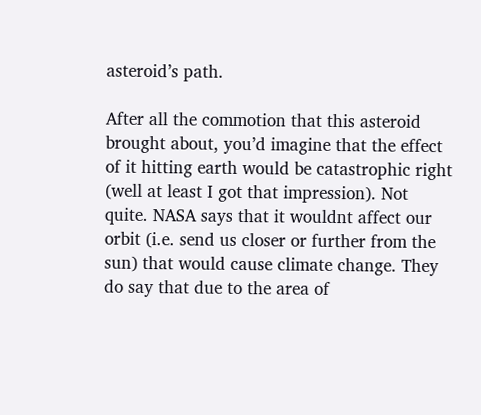asteroid’s path.

After all the commotion that this asteroid brought about, you’d imagine that the effect of it hitting earth would be catastrophic right (well at least I got that impression). Not quite. NASA says that it wouldnt affect our orbit (i.e. send us closer or further from the sun) that would cause climate change. They do say that due to the area of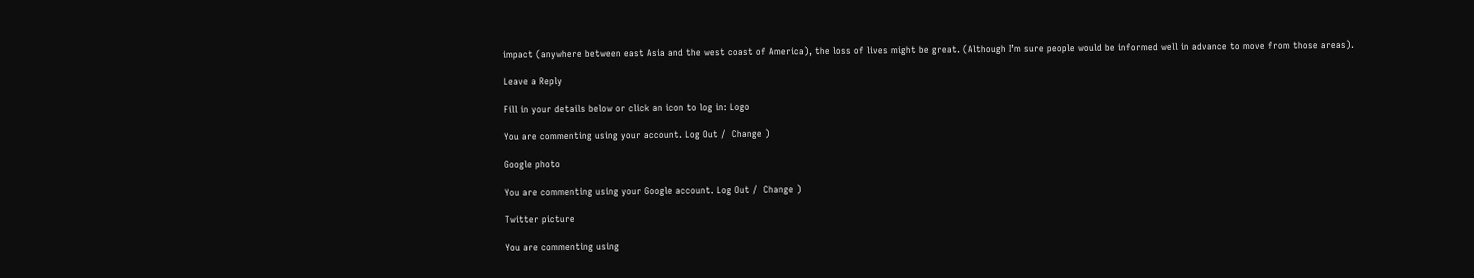impact (anywhere between east Asia and the west coast of America), the loss of lives might be great. (Although I’m sure people would be informed well in advance to move from those areas).

Leave a Reply

Fill in your details below or click an icon to log in: Logo

You are commenting using your account. Log Out /  Change )

Google photo

You are commenting using your Google account. Log Out /  Change )

Twitter picture

You are commenting using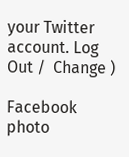your Twitter account. Log Out /  Change )

Facebook photo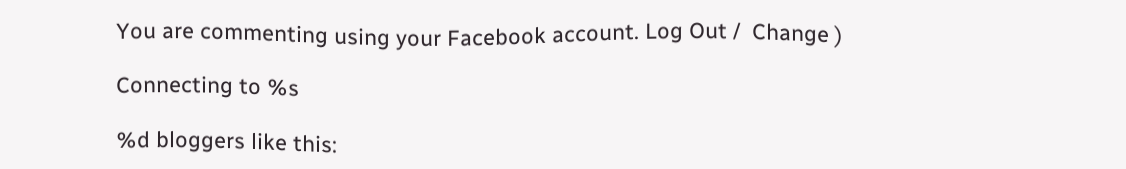You are commenting using your Facebook account. Log Out /  Change )

Connecting to %s

%d bloggers like this: